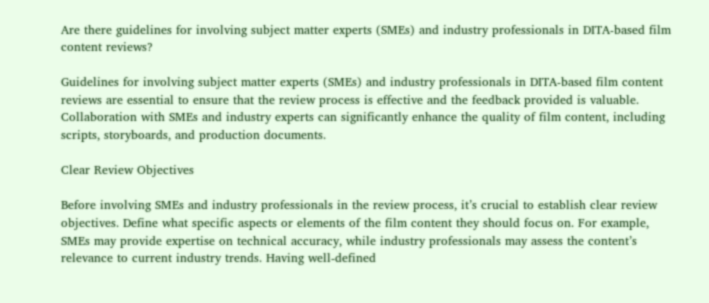Are there guidelines for involving subject matter experts (SMEs) and industry professionals in DITA-based film content reviews?

Guidelines for involving subject matter experts (SMEs) and industry professionals in DITA-based film content reviews are essential to ensure that the review process is effective and the feedback provided is valuable. Collaboration with SMEs and industry experts can significantly enhance the quality of film content, including scripts, storyboards, and production documents.

Clear Review Objectives

Before involving SMEs and industry professionals in the review process, it’s crucial to establish clear review objectives. Define what specific aspects or elements of the film content they should focus on. For example, SMEs may provide expertise on technical accuracy, while industry professionals may assess the content’s relevance to current industry trends. Having well-defined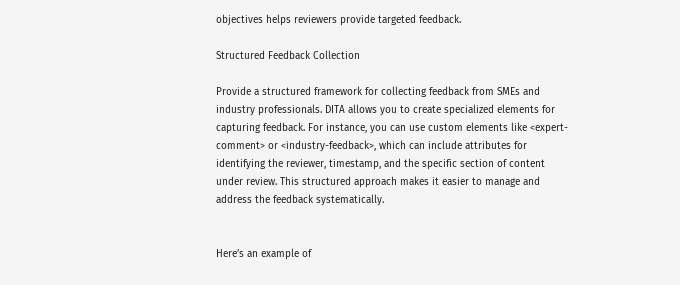objectives helps reviewers provide targeted feedback.

Structured Feedback Collection

Provide a structured framework for collecting feedback from SMEs and industry professionals. DITA allows you to create specialized elements for capturing feedback. For instance, you can use custom elements like <expert-comment> or <industry-feedback>, which can include attributes for identifying the reviewer, timestamp, and the specific section of content under review. This structured approach makes it easier to manage and address the feedback systematically.


Here’s an example of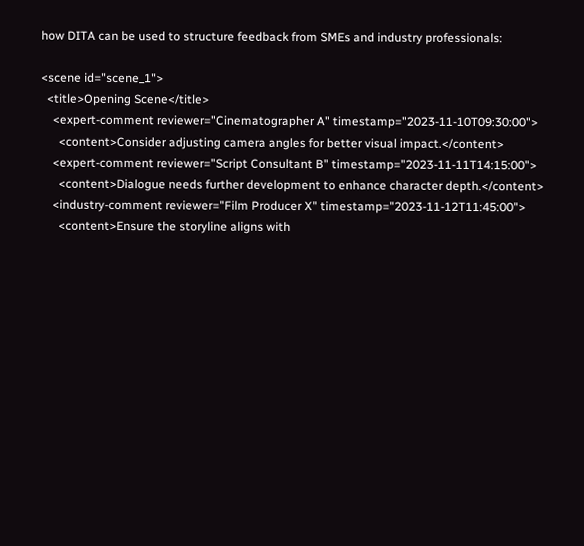how DITA can be used to structure feedback from SMEs and industry professionals:

<scene id="scene_1">
  <title>Opening Scene</title>
    <expert-comment reviewer="Cinematographer A" timestamp="2023-11-10T09:30:00">
      <content>Consider adjusting camera angles for better visual impact.</content>
    <expert-comment reviewer="Script Consultant B" timestamp="2023-11-11T14:15:00">
      <content>Dialogue needs further development to enhance character depth.</content>
    <industry-comment reviewer="Film Producer X" timestamp="2023-11-12T11:45:00">
      <content>Ensure the storyline aligns with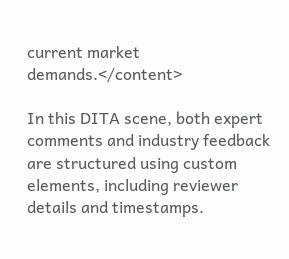current market demands.</content>

In this DITA scene, both expert comments and industry feedback are structured using custom elements, including reviewer details and timestamps.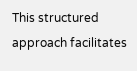This structured approach facilitates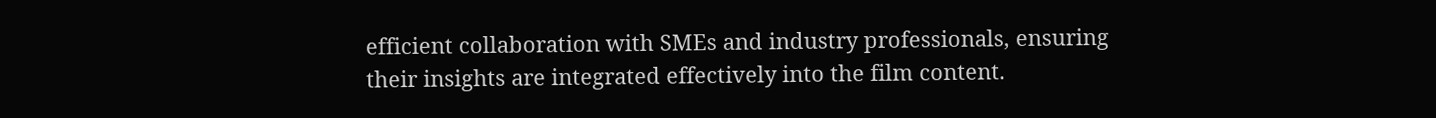efficient collaboration with SMEs and industry professionals, ensuring their insights are integrated effectively into the film content.